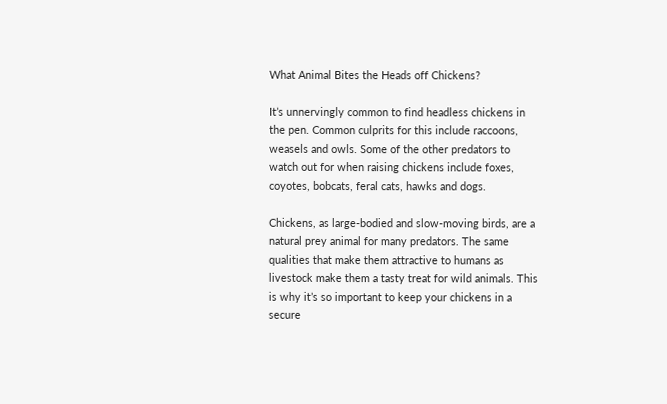What Animal Bites the Heads off Chickens?

It’s unnervingly common to find headless chickens in the pen. Common culprits for this include raccoons, weasels and owls. Some of the other predators to watch out for when raising chickens include foxes, coyotes, bobcats, feral cats, hawks and dogs.

Chickens, as large-bodied and slow-moving birds, are a natural prey animal for many predators. The same qualities that make them attractive to humans as livestock make them a tasty treat for wild animals. This is why it’s so important to keep your chickens in a secure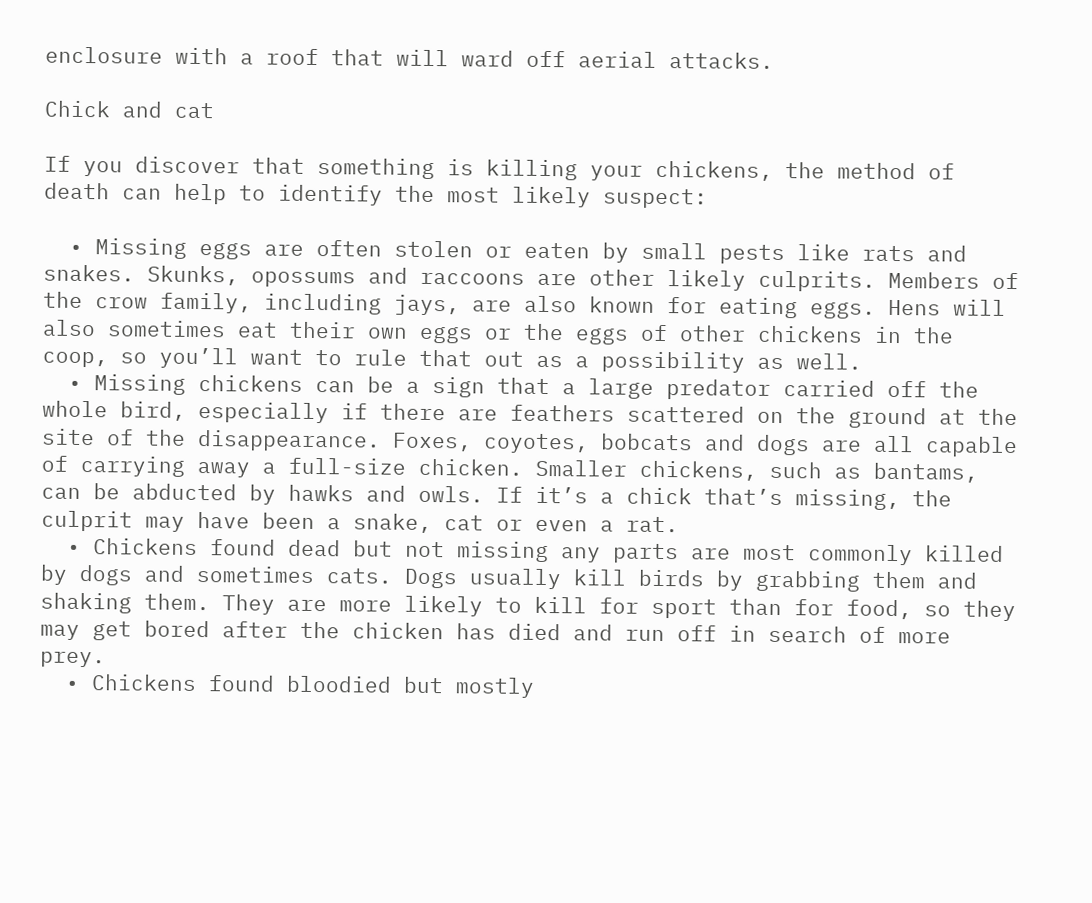enclosure with a roof that will ward off aerial attacks.

Chick and cat

If you discover that something is killing your chickens, the method of death can help to identify the most likely suspect:

  • Missing eggs are often stolen or eaten by small pests like rats and snakes. Skunks, opossums and raccoons are other likely culprits. Members of the crow family, including jays, are also known for eating eggs. Hens will also sometimes eat their own eggs or the eggs of other chickens in the coop, so you’ll want to rule that out as a possibility as well.
  • Missing chickens can be a sign that a large predator carried off the whole bird, especially if there are feathers scattered on the ground at the site of the disappearance. Foxes, coyotes, bobcats and dogs are all capable of carrying away a full-size chicken. Smaller chickens, such as bantams, can be abducted by hawks and owls. If it’s a chick that’s missing, the culprit may have been a snake, cat or even a rat.
  • Chickens found dead but not missing any parts are most commonly killed by dogs and sometimes cats. Dogs usually kill birds by grabbing them and shaking them. They are more likely to kill for sport than for food, so they may get bored after the chicken has died and run off in search of more prey.
  • Chickens found bloodied but mostly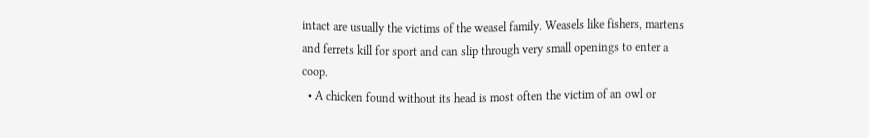intact are usually the victims of the weasel family. Weasels like fishers, martens and ferrets kill for sport and can slip through very small openings to enter a coop.
  • A chicken found without its head is most often the victim of an owl or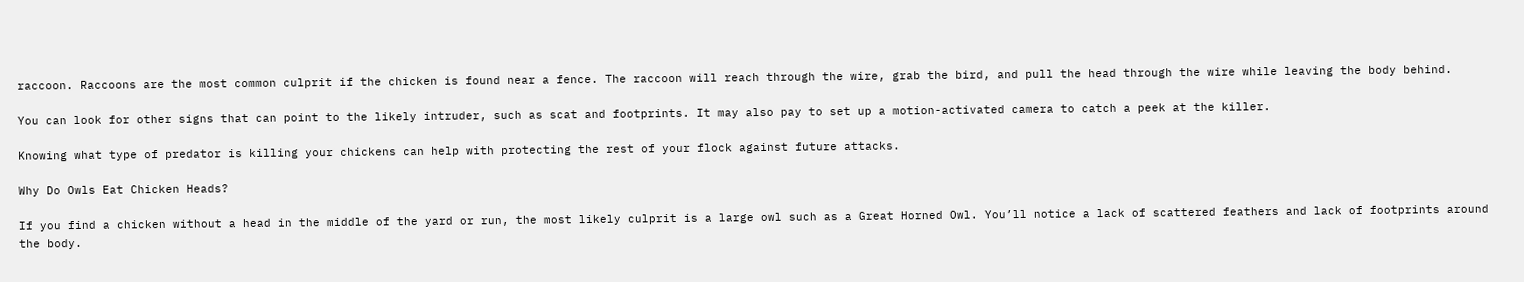raccoon. Raccoons are the most common culprit if the chicken is found near a fence. The raccoon will reach through the wire, grab the bird, and pull the head through the wire while leaving the body behind.

You can look for other signs that can point to the likely intruder, such as scat and footprints. It may also pay to set up a motion-activated camera to catch a peek at the killer.

Knowing what type of predator is killing your chickens can help with protecting the rest of your flock against future attacks.

Why Do Owls Eat Chicken Heads?

If you find a chicken without a head in the middle of the yard or run, the most likely culprit is a large owl such as a Great Horned Owl. You’ll notice a lack of scattered feathers and lack of footprints around the body.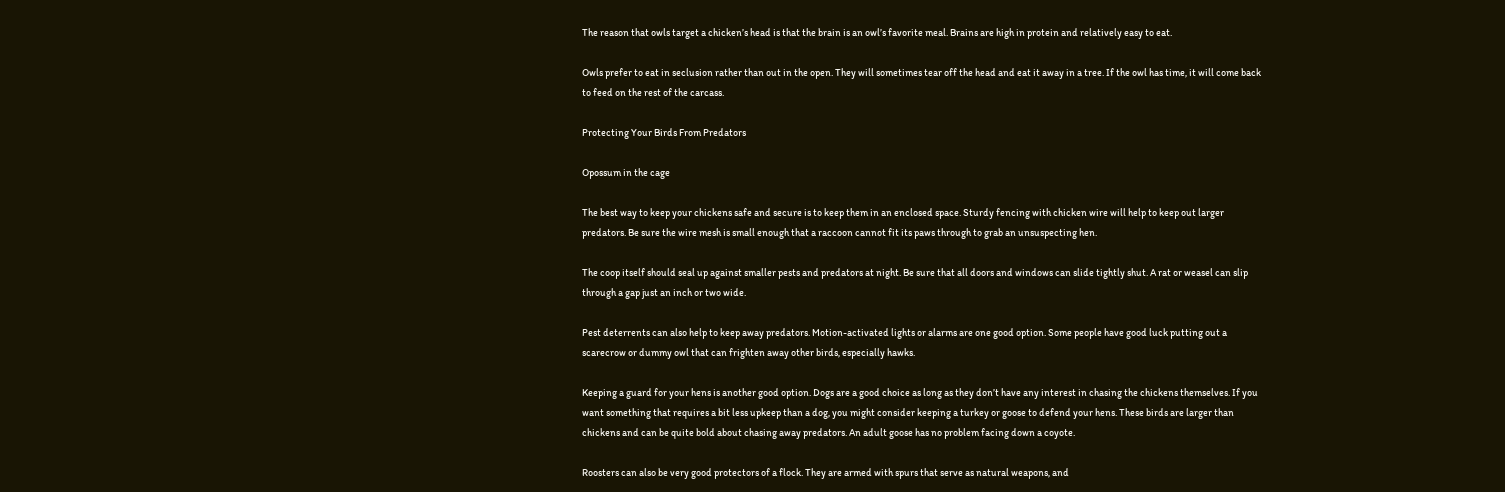The reason that owls target a chicken’s head is that the brain is an owl’s favorite meal. Brains are high in protein and relatively easy to eat.

Owls prefer to eat in seclusion rather than out in the open. They will sometimes tear off the head and eat it away in a tree. If the owl has time, it will come back to feed on the rest of the carcass.

Protecting Your Birds From Predators

Opossum in the cage

The best way to keep your chickens safe and secure is to keep them in an enclosed space. Sturdy fencing with chicken wire will help to keep out larger predators. Be sure the wire mesh is small enough that a raccoon cannot fit its paws through to grab an unsuspecting hen.

The coop itself should seal up against smaller pests and predators at night. Be sure that all doors and windows can slide tightly shut. A rat or weasel can slip through a gap just an inch or two wide.

Pest deterrents can also help to keep away predators. Motion-activated lights or alarms are one good option. Some people have good luck putting out a scarecrow or dummy owl that can frighten away other birds, especially hawks.

Keeping a guard for your hens is another good option. Dogs are a good choice as long as they don’t have any interest in chasing the chickens themselves. If you want something that requires a bit less upkeep than a dog, you might consider keeping a turkey or goose to defend your hens. These birds are larger than chickens and can be quite bold about chasing away predators. An adult goose has no problem facing down a coyote.

Roosters can also be very good protectors of a flock. They are armed with spurs that serve as natural weapons, and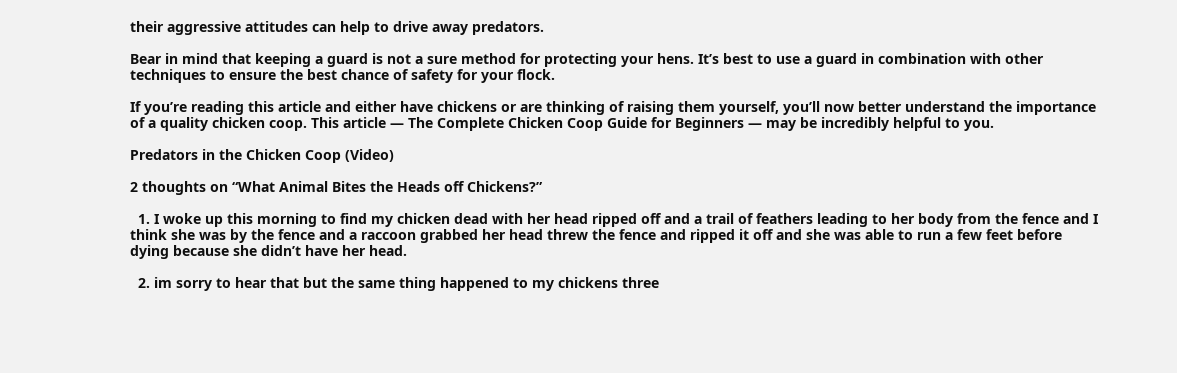their aggressive attitudes can help to drive away predators.

Bear in mind that keeping a guard is not a sure method for protecting your hens. It’s best to use a guard in combination with other techniques to ensure the best chance of safety for your flock.

If you’re reading this article and either have chickens or are thinking of raising them yourself, you’ll now better understand the importance of a quality chicken coop. This article — The Complete Chicken Coop Guide for Beginners — may be incredibly helpful to you.

Predators in the Chicken Coop (Video)

2 thoughts on “What Animal Bites the Heads off Chickens?”

  1. I woke up this morning to find my chicken dead with her head ripped off and a trail of feathers leading to her body from the fence and I think she was by the fence and a raccoon grabbed her head threw the fence and ripped it off and she was able to run a few feet before dying because she didn’t have her head.

  2. im sorry to hear that but the same thing happened to my chickens three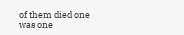of them died one was one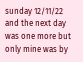sunday 12/11/22 and the next day was one more but only mine was by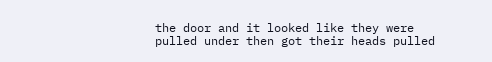the door and it looked like they were pulled under then got their heads pulled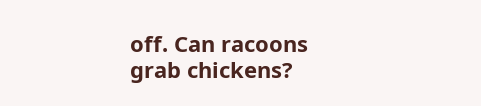off. Can racoons grab chickens?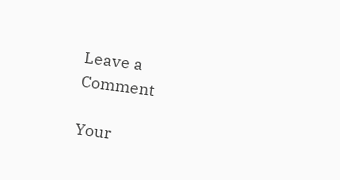Leave a Comment

Your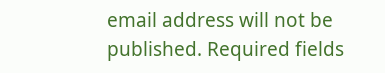email address will not be published. Required fields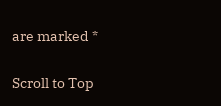are marked *

Scroll to Top